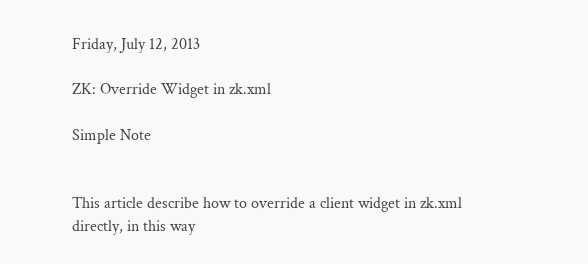Friday, July 12, 2013

ZK: Override Widget in zk.xml

Simple Note


This article describe how to override a client widget in zk.xml directly, in this way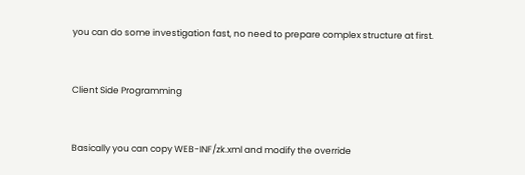you can do some investigation fast, no need to prepare complex structure at first.


Client Side Programming


Basically you can copy WEB-INF/zk.xml and modify the override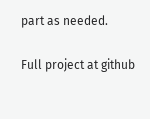part as needed.

Full project at github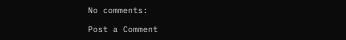No comments:

Post a Comment